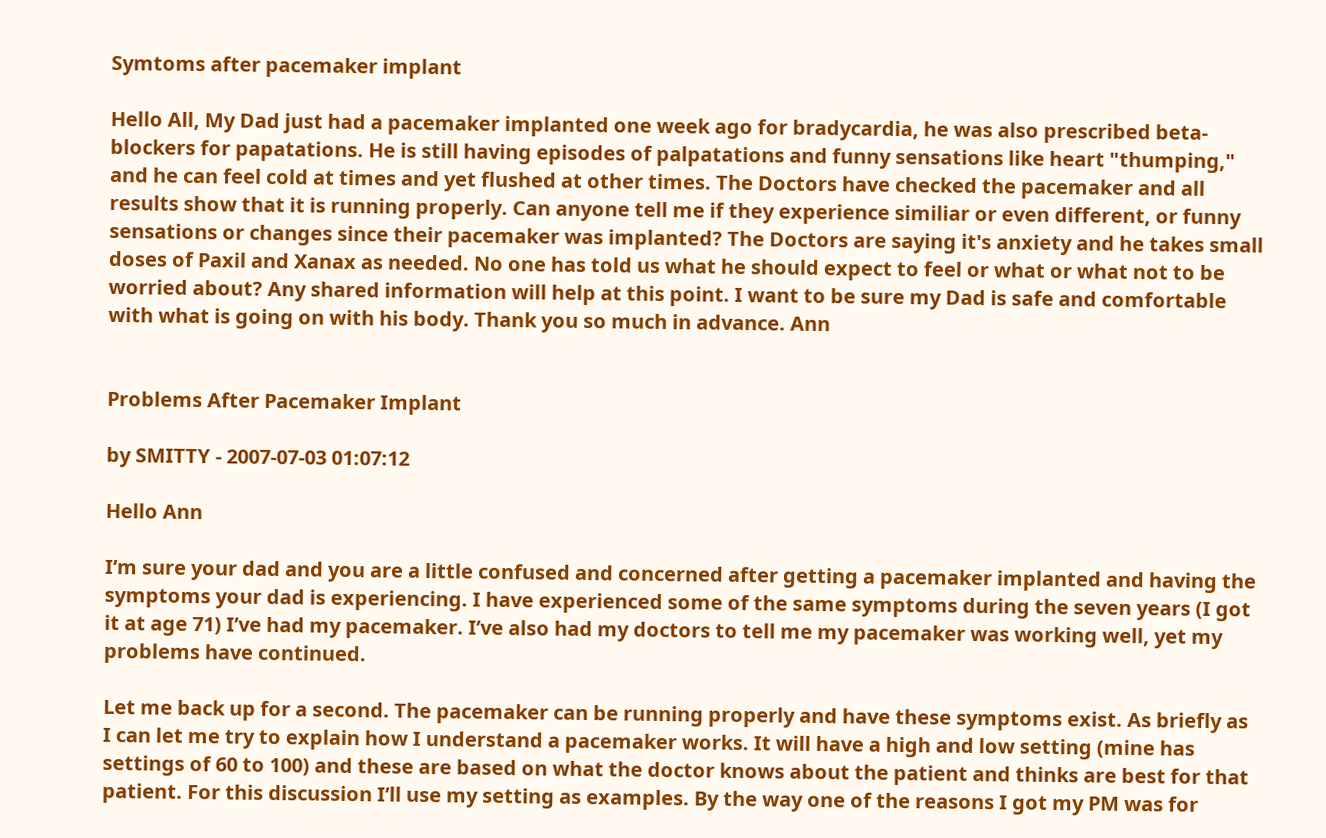Symtoms after pacemaker implant

Hello All, My Dad just had a pacemaker implanted one week ago for bradycardia, he was also prescribed beta-blockers for papatations. He is still having episodes of palpatations and funny sensations like heart "thumping," and he can feel cold at times and yet flushed at other times. The Doctors have checked the pacemaker and all results show that it is running properly. Can anyone tell me if they experience similiar or even different, or funny sensations or changes since their pacemaker was implanted? The Doctors are saying it's anxiety and he takes small doses of Paxil and Xanax as needed. No one has told us what he should expect to feel or what or what not to be worried about? Any shared information will help at this point. I want to be sure my Dad is safe and comfortable with what is going on with his body. Thank you so much in advance. Ann


Problems After Pacemaker Implant

by SMITTY - 2007-07-03 01:07:12

Hello Ann

I’m sure your dad and you are a little confused and concerned after getting a pacemaker implanted and having the symptoms your dad is experiencing. I have experienced some of the same symptoms during the seven years (I got it at age 71) I’ve had my pacemaker. I’ve also had my doctors to tell me my pacemaker was working well, yet my problems have continued.

Let me back up for a second. The pacemaker can be running properly and have these symptoms exist. As briefly as I can let me try to explain how I understand a pacemaker works. It will have a high and low setting (mine has settings of 60 to 100) and these are based on what the doctor knows about the patient and thinks are best for that patient. For this discussion I’ll use my setting as examples. By the way one of the reasons I got my PM was for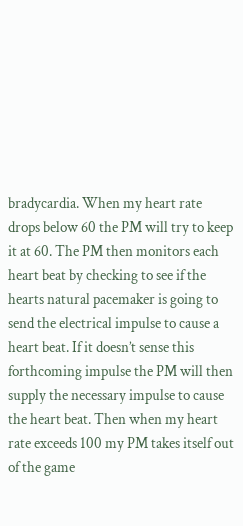bradycardia. When my heart rate drops below 60 the PM will try to keep it at 60. The PM then monitors each heart beat by checking to see if the hearts natural pacemaker is going to send the electrical impulse to cause a heart beat. If it doesn’t sense this forthcoming impulse the PM will then supply the necessary impulse to cause the heart beat. Then when my heart rate exceeds 100 my PM takes itself out of the game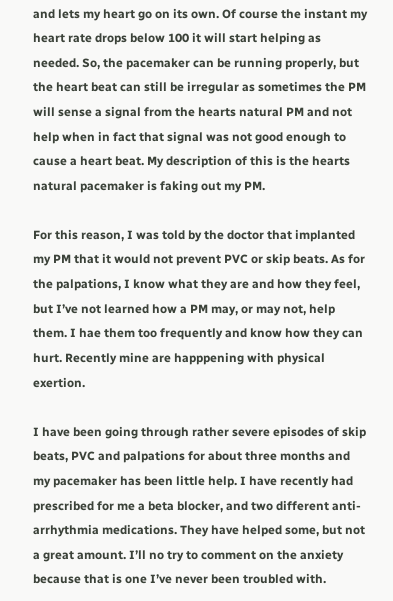and lets my heart go on its own. Of course the instant my heart rate drops below 100 it will start helping as needed. So, the pacemaker can be running properly, but the heart beat can still be irregular as sometimes the PM will sense a signal from the hearts natural PM and not help when in fact that signal was not good enough to cause a heart beat. My description of this is the hearts natural pacemaker is faking out my PM.

For this reason, I was told by the doctor that implanted my PM that it would not prevent PVC or skip beats. As for the palpations, I know what they are and how they feel, but I’ve not learned how a PM may, or may not, help them. I hae them too frequently and know how they can hurt. Recently mine are happpening with physical exertion.

I have been going through rather severe episodes of skip beats, PVC and palpations for about three months and my pacemaker has been little help. I have recently had prescribed for me a beta blocker, and two different anti-arrhythmia medications. They have helped some, but not a great amount. I’ll no try to comment on the anxiety because that is one I’ve never been troubled with.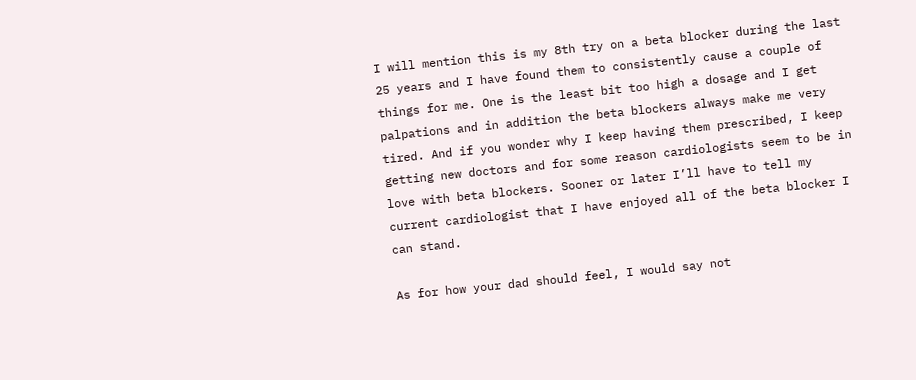I will mention this is my 8th try on a beta blocker during the last 25 years and I have found them to consistently cause a couple of things for me. One is the least bit too high a dosage and I get palpations and in addition the beta blockers always make me very tired. And if you wonder why I keep having them prescribed, I keep getting new doctors and for some reason cardiologists seem to be in love with beta blockers. Sooner or later I’ll have to tell my current cardiologist that I have enjoyed all of the beta blocker I can stand.

As for how your dad should feel, I would say not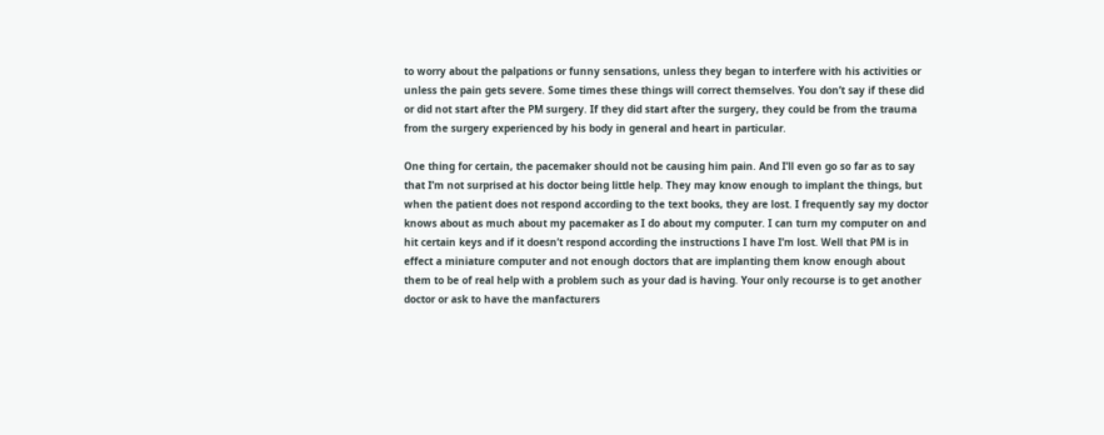to worry about the palpations or funny sensations, unless they began to interfere with his activities or unless the pain gets severe. Some times these things will correct themselves. You don’t say if these did or did not start after the PM surgery. If they did start after the surgery, they could be from the trauma from the surgery experienced by his body in general and heart in particular.

One thing for certain, the pacemaker should not be causing him pain. And I’ll even go so far as to say that I’m not surprised at his doctor being little help. They may know enough to implant the things, but when the patient does not respond according to the text books, they are lost. I frequently say my doctor knows about as much about my pacemaker as I do about my computer. I can turn my computer on and hit certain keys and if it doesn’t respond according the instructions I have I’m lost. Well that PM is in effect a miniature computer and not enough doctors that are implanting them know enough about them to be of real help with a problem such as your dad is having. Your only recourse is to get another doctor or ask to have the manfacturers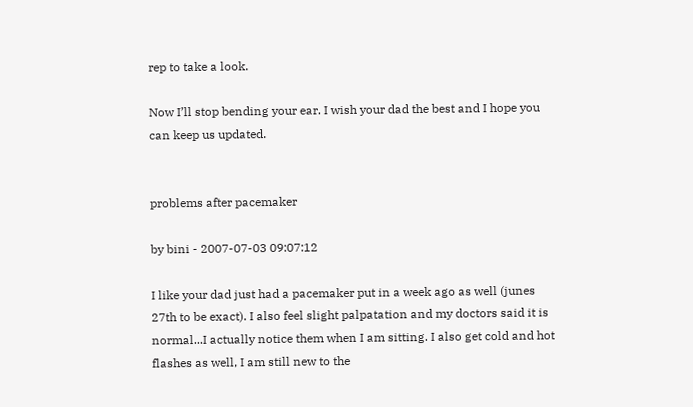rep to take a look.

Now I’ll stop bending your ear. I wish your dad the best and I hope you can keep us updated.


problems after pacemaker

by bini - 2007-07-03 09:07:12

I like your dad just had a pacemaker put in a week ago as well (junes 27th to be exact). I also feel slight palpatation and my doctors said it is normal...I actually notice them when I am sitting. I also get cold and hot flashes as well, I am still new to the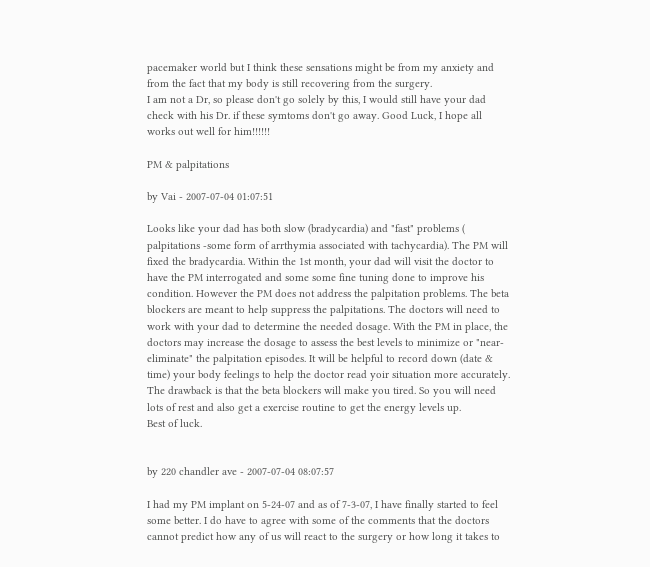pacemaker world but I think these sensations might be from my anxiety and from the fact that my body is still recovering from the surgery.
I am not a Dr, so please don't go solely by this, I would still have your dad check with his Dr. if these symtoms don't go away. Good Luck, I hope all works out well for him!!!!!!

PM & palpitations

by Vai - 2007-07-04 01:07:51

Looks like your dad has both slow (bradycardia) and "fast" problems ( palpitations -some form of arrthymia associated with tachycardia). The PM will fixed the bradycardia. Within the 1st month, your dad will visit the doctor to have the PM interrogated and some some fine tuning done to improve his condition. However the PM does not address the palpitation problems. The beta blockers are meant to help suppress the palpitations. The doctors will need to work with your dad to determine the needed dosage. With the PM in place, the doctors may increase the dosage to assess the best levels to minimize or "near-eliminate" the palpitation episodes. It will be helpful to record down (date & time) your body feelings to help the doctor read yoir situation more accurately.
The drawback is that the beta blockers will make you tired. So you will need lots of rest and also get a exercise routine to get the energy levels up.
Best of luck.


by 220 chandler ave - 2007-07-04 08:07:57

I had my PM implant on 5-24-07 and as of 7-3-07, I have finally started to feel some better. I do have to agree with some of the comments that the doctors cannot predict how any of us will react to the surgery or how long it takes to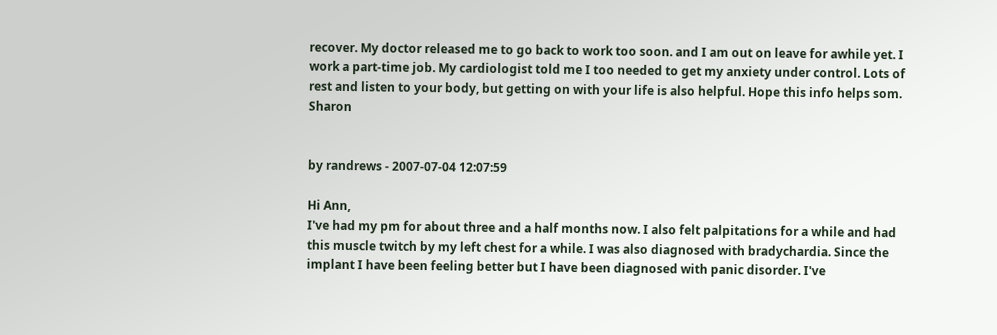recover. My doctor released me to go back to work too soon. and I am out on leave for awhile yet. I work a part-time job. My cardiologist told me I too needed to get my anxiety under control. Lots of rest and listen to your body, but getting on with your life is also helpful. Hope this info helps som. Sharon


by randrews - 2007-07-04 12:07:59

Hi Ann,
I've had my pm for about three and a half months now. I also felt palpitations for a while and had this muscle twitch by my left chest for a while. I was also diagnosed with bradychardia. Since the implant I have been feeling better but I have been diagnosed with panic disorder. I've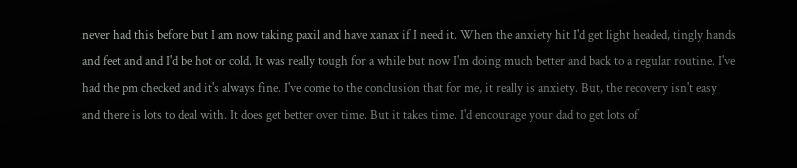never had this before but I am now taking paxil and have xanax if I need it. When the anxiety hit I'd get light headed, tingly hands and feet and and I'd be hot or cold. It was really tough for a while but now I'm doing much better and back to a regular routine. I've had the pm checked and it's always fine. I've come to the conclusion that for me, it really is anxiety. But, the recovery isn't easy and there is lots to deal with. It does get better over time. But it takes time. I'd encourage your dad to get lots of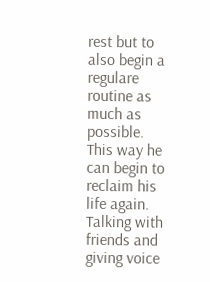rest but to also begin a regulare routine as much as possible. This way he can begin to reclaim his life again. Talking with friends and giving voice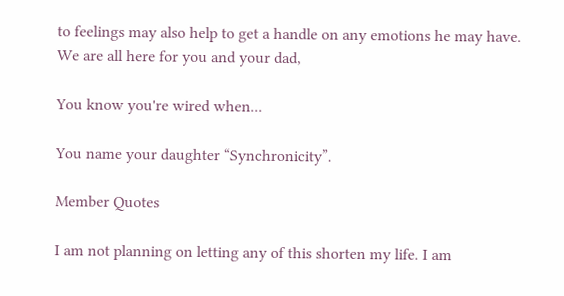to feelings may also help to get a handle on any emotions he may have.
We are all here for you and your dad,

You know you're wired when...

You name your daughter “Synchronicity”.

Member Quotes

I am not planning on letting any of this shorten my life. I am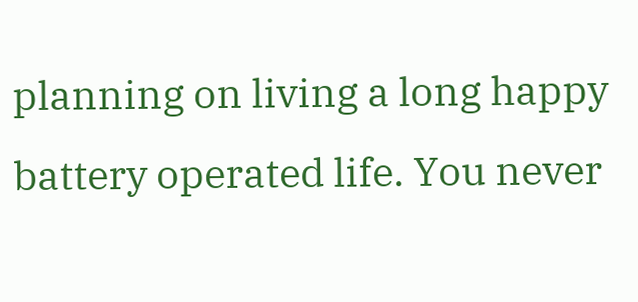planning on living a long happy battery operated life. You never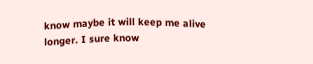know maybe it will keep me alive longer. I sure know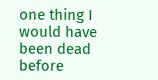one thing I would have been dead before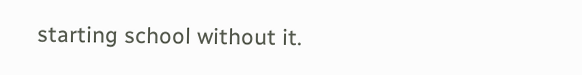starting school without it.